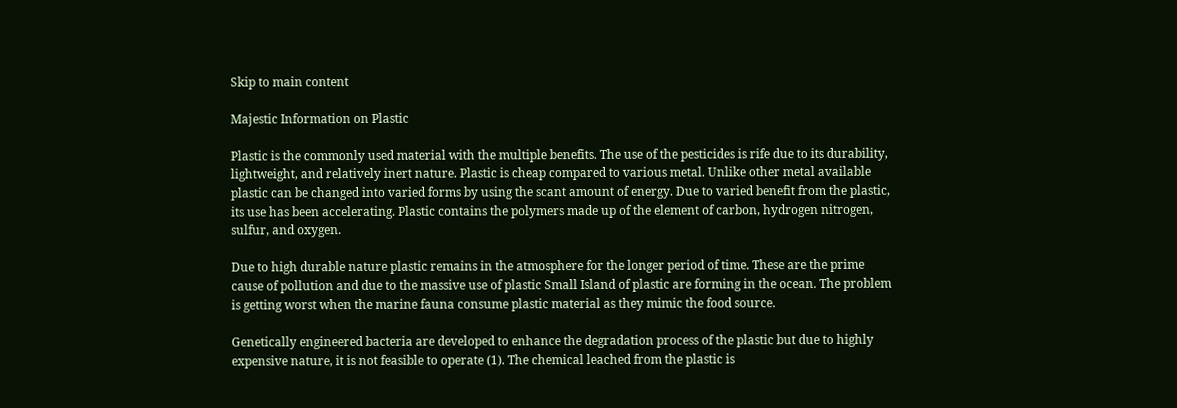Skip to main content

Majestic Information on Plastic

Plastic is the commonly used material with the multiple benefits. The use of the pesticides is rife due to its durability, lightweight, and relatively inert nature. Plastic is cheap compared to various metal. Unlike other metal available plastic can be changed into varied forms by using the scant amount of energy. Due to varied benefit from the plastic, its use has been accelerating. Plastic contains the polymers made up of the element of carbon, hydrogen nitrogen, sulfur, and oxygen.

Due to high durable nature plastic remains in the atmosphere for the longer period of time. These are the prime cause of pollution and due to the massive use of plastic Small Island of plastic are forming in the ocean. The problem is getting worst when the marine fauna consume plastic material as they mimic the food source.

Genetically engineered bacteria are developed to enhance the degradation process of the plastic but due to highly expensive nature, it is not feasible to operate (1). The chemical leached from the plastic is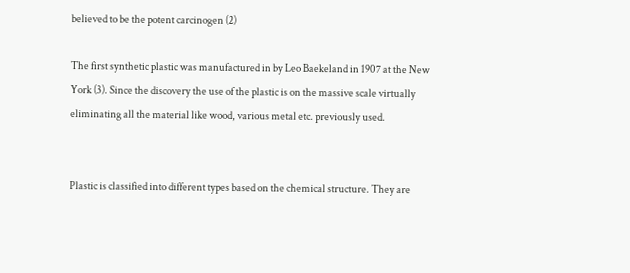believed to be the potent carcinogen (2)

The first synthetic plastic was manufactured in by Leo Baekeland in 1907 at the New York (3). Since the discovery the use of the plastic is on the massive scale virtually eliminating all the material like wood, various metal etc. previously used.


Plastic is classified into different types based on the chemical structure. They are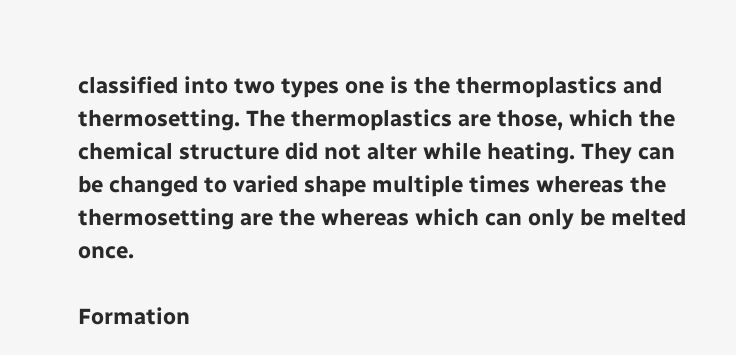classified into two types one is the thermoplastics and thermosetting. The thermoplastics are those, which the chemical structure did not alter while heating. They can be changed to varied shape multiple times whereas the thermosetting are the whereas which can only be melted once.

Formation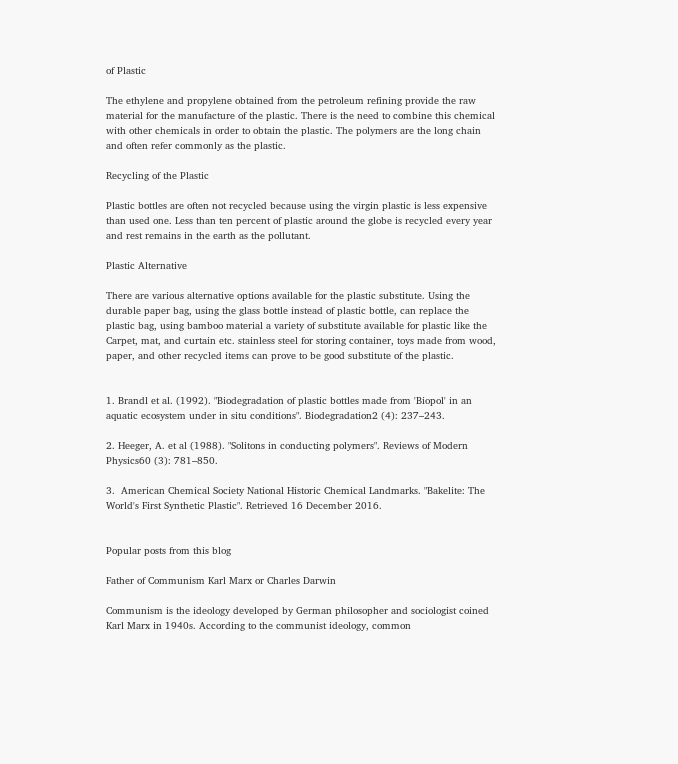of Plastic

The ethylene and propylene obtained from the petroleum refining provide the raw material for the manufacture of the plastic. There is the need to combine this chemical with other chemicals in order to obtain the plastic. The polymers are the long chain and often refer commonly as the plastic.

Recycling of the Plastic

Plastic bottles are often not recycled because using the virgin plastic is less expensive than used one. Less than ten percent of plastic around the globe is recycled every year and rest remains in the earth as the pollutant.

Plastic Alternative

There are various alternative options available for the plastic substitute. Using the durable paper bag, using the glass bottle instead of plastic bottle, can replace the plastic bag, using bamboo material a variety of substitute available for plastic like the Carpet, mat, and curtain etc. stainless steel for storing container, toys made from wood, paper, and other recycled items can prove to be good substitute of the plastic.


1. Brandl et al. (1992). "Biodegradation of plastic bottles made from 'Biopol' in an aquatic ecosystem under in situ conditions". Biodegradation2 (4): 237–243.

2. Heeger, A. et al (1988). "Solitons in conducting polymers". Reviews of Modern Physics60 (3): 781–850.

3.  American Chemical Society National Historic Chemical Landmarks. "Bakelite: The World's First Synthetic Plastic". Retrieved 16 December 2016.


Popular posts from this blog

Father of Communism Karl Marx or Charles Darwin

Communism is the ideology developed by German philosopher and sociologist coined Karl Marx in 1940s. According to the communist ideology, common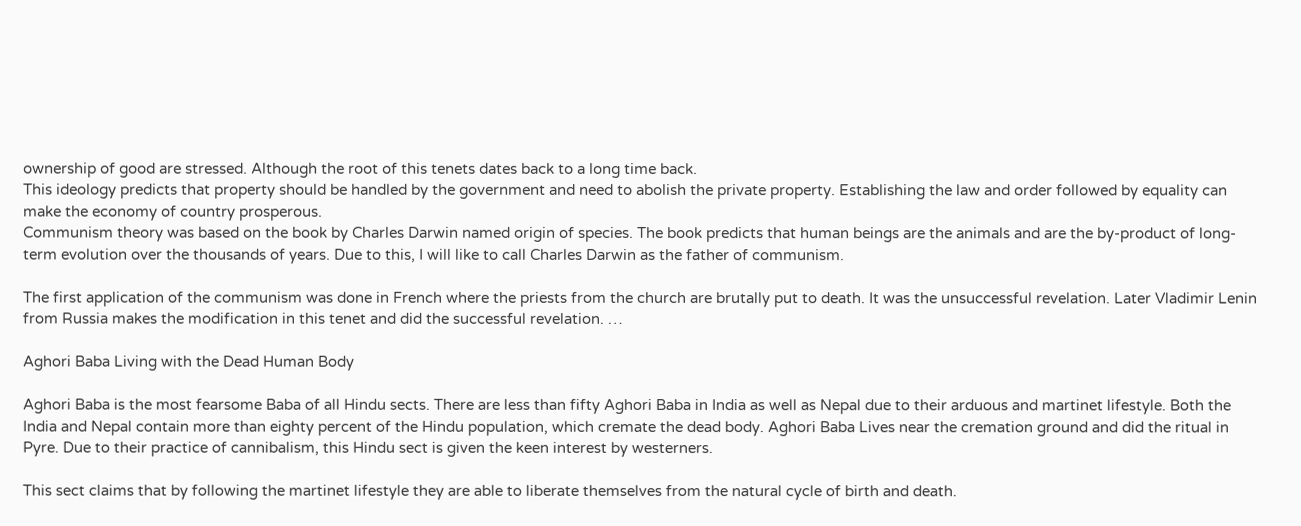ownership of good are stressed. Although the root of this tenets dates back to a long time back.
This ideology predicts that property should be handled by the government and need to abolish the private property. Establishing the law and order followed by equality can make the economy of country prosperous.
Communism theory was based on the book by Charles Darwin named origin of species. The book predicts that human beings are the animals and are the by-product of long-term evolution over the thousands of years. Due to this, I will like to call Charles Darwin as the father of communism.

The first application of the communism was done in French where the priests from the church are brutally put to death. It was the unsuccessful revelation. Later Vladimir Lenin from Russia makes the modification in this tenet and did the successful revelation. …

Aghori Baba Living with the Dead Human Body

Aghori Baba is the most fearsome Baba of all Hindu sects. There are less than fifty Aghori Baba in India as well as Nepal due to their arduous and martinet lifestyle. Both the India and Nepal contain more than eighty percent of the Hindu population, which cremate the dead body. Aghori Baba Lives near the cremation ground and did the ritual in Pyre. Due to their practice of cannibalism, this Hindu sect is given the keen interest by westerners.

This sect claims that by following the martinet lifestyle they are able to liberate themselves from the natural cycle of birth and death.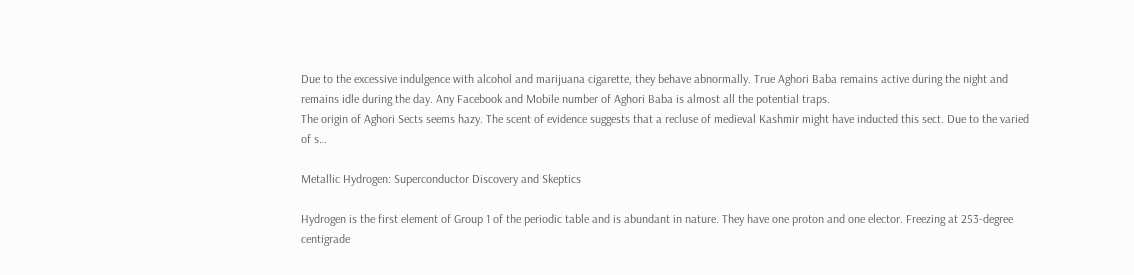Due to the excessive indulgence with alcohol and marijuana cigarette, they behave abnormally. True Aghori Baba remains active during the night and remains idle during the day. Any Facebook and Mobile number of Aghori Baba is almost all the potential traps.
The origin of Aghori Sects seems hazy. The scent of evidence suggests that a recluse of medieval Kashmir might have inducted this sect. Due to the varied of s…

Metallic Hydrogen: Superconductor Discovery and Skeptics

Hydrogen is the first element of Group 1 of the periodic table and is abundant in nature. They have one proton and one elector. Freezing at 253-degree centigrade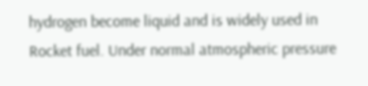hydrogen become liquid and is widely used in Rocket fuel. Under normal atmospheric pressure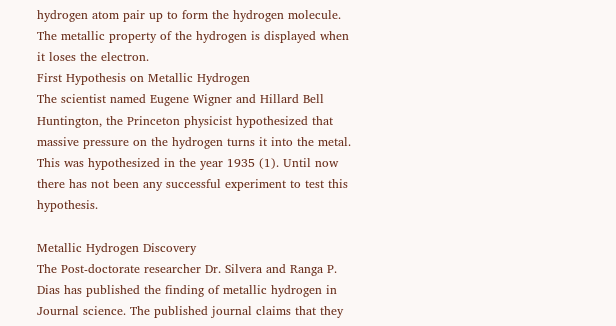hydrogen atom pair up to form the hydrogen molecule. The metallic property of the hydrogen is displayed when it loses the electron.
First Hypothesis on Metallic Hydrogen
The scientist named Eugene Wigner and Hillard Bell Huntington, the Princeton physicist hypothesized that massive pressure on the hydrogen turns it into the metal. This was hypothesized in the year 1935 (1). Until now there has not been any successful experiment to test this hypothesis.

Metallic Hydrogen Discovery
The Post-doctorate researcher Dr. Silvera and Ranga P. Dias has published the finding of metallic hydrogen in Journal science. The published journal claims that they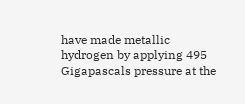have made metallic hydrogen by applying 495 Gigapascals pressure at the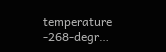temperature -268-degr…